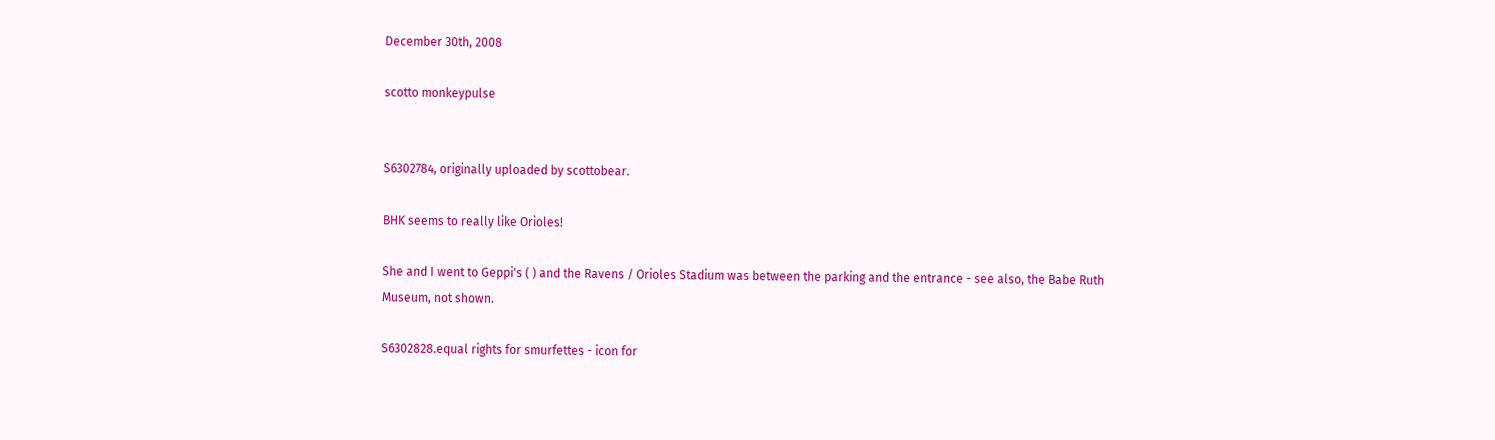December 30th, 2008

scotto monkeypulse


S6302784, originally uploaded by scottobear.

BHK seems to really like Orioles!

She and I went to Geppi's ( ) and the Ravens / Orioles Stadium was between the parking and the entrance - see also, the Babe Ruth Museum, not shown.

S6302828.equal rights for smurfettes - icon for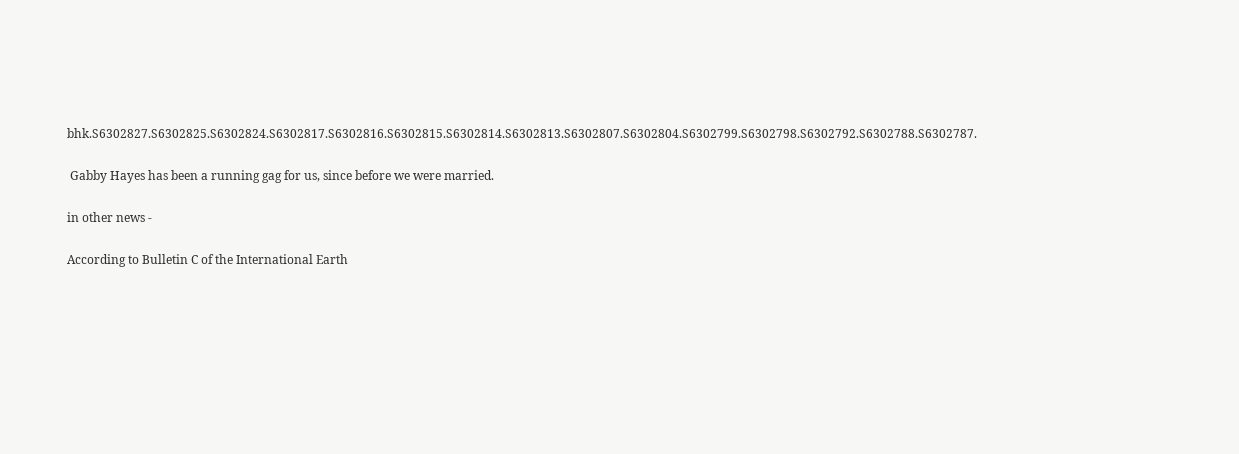bhk.S6302827.S6302825.S6302824.S6302817.S6302816.S6302815.S6302814.S6302813.S6302807.S6302804.S6302799.S6302798.S6302792.S6302788.S6302787.

 Gabby Hayes has been a running gag for us, since before we were married.

in other news -

According to Bulletin C of the International Earth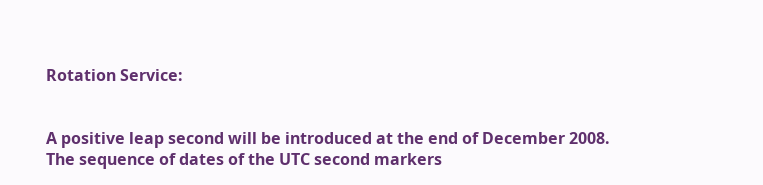Rotation Service:


A positive leap second will be introduced at the end of December 2008. The sequence of dates of the UTC second markers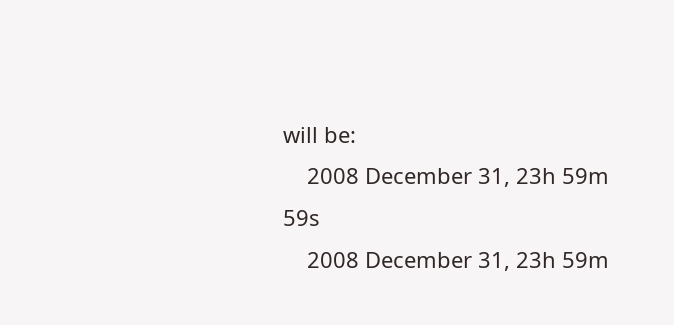will be:
    2008 December 31, 23h 59m 59s
    2008 December 31, 23h 59m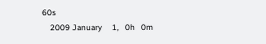60s
    2009 January     1,   0h   0m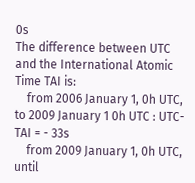0s
The difference between UTC and the International Atomic Time TAI is:
    from 2006 January 1, 0h UTC, to 2009 January 1 0h UTC : UTC-TAI = - 33s
    from 2009 January 1, 0h UTC, until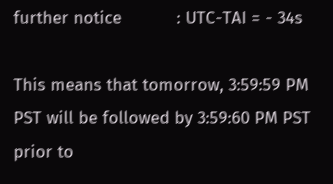further notice           : UTC-TAI = - 34s

This means that tomorrow, 3:59:59 PM PST will be followed by 3:59:60 PM PST prior to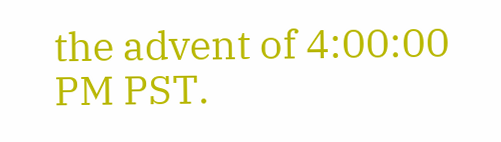the advent of 4:00:00 PM PST.